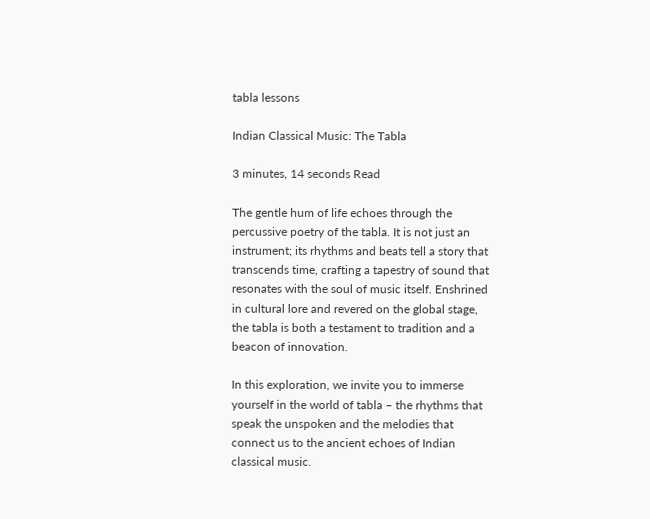tabla lessons

Indian Classical Music: The Tabla

3 minutes, 14 seconds Read

The gentle hum of life echoes through the percussive poetry of the tabla. It is not just an instrument; its rhythms and beats tell a story that transcends time, crafting a tapestry of sound that resonates with the soul of music itself. Enshrined in cultural lore and revered on the global stage, the tabla is both a testament to tradition and a beacon of innovation.

In this exploration, we invite you to immerse yourself in the world of tabla – the rhythms that speak the unspoken and the melodies that connect us to the ancient echoes of Indian classical music.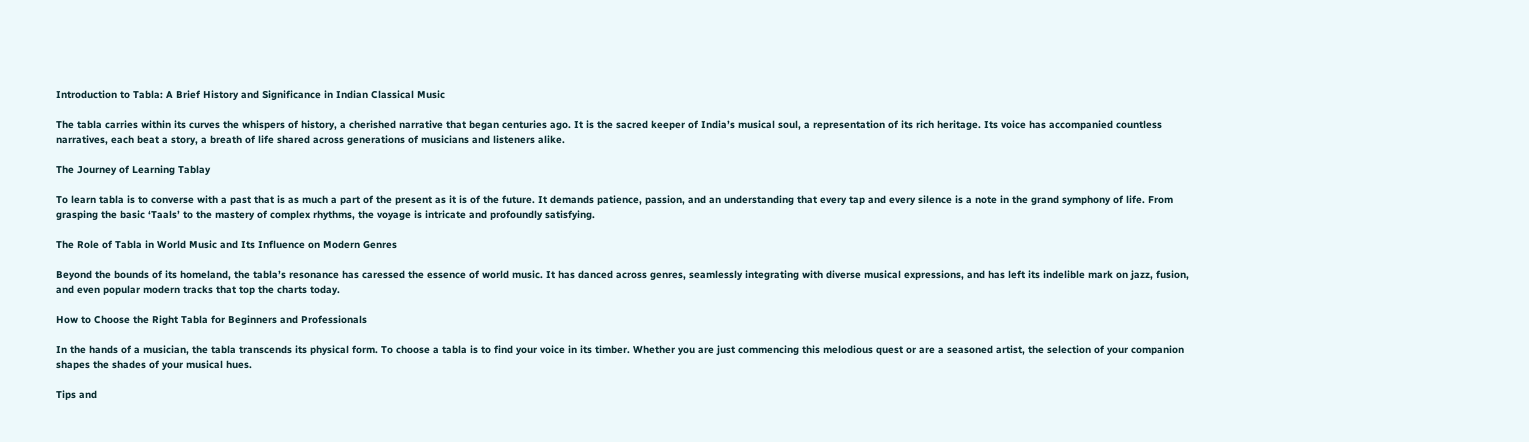Introduction to Tabla: A Brief History and Significance in Indian Classical Music

The tabla carries within its curves the whispers of history, a cherished narrative that began centuries ago. It is the sacred keeper of India’s musical soul, a representation of its rich heritage. Its voice has accompanied countless narratives, each beat a story, a breath of life shared across generations of musicians and listeners alike.

The Journey of Learning Tablay

To learn tabla is to converse with a past that is as much a part of the present as it is of the future. It demands patience, passion, and an understanding that every tap and every silence is a note in the grand symphony of life. From grasping the basic ‘Taals’ to the mastery of complex rhythms, the voyage is intricate and profoundly satisfying.

The Role of Tabla in World Music and Its Influence on Modern Genres

Beyond the bounds of its homeland, the tabla’s resonance has caressed the essence of world music. It has danced across genres, seamlessly integrating with diverse musical expressions, and has left its indelible mark on jazz, fusion, and even popular modern tracks that top the charts today.

How to Choose the Right Tabla for Beginners and Professionals

In the hands of a musician, the tabla transcends its physical form. To choose a tabla is to find your voice in its timber. Whether you are just commencing this melodious quest or are a seasoned artist, the selection of your companion shapes the shades of your musical hues.

Tips and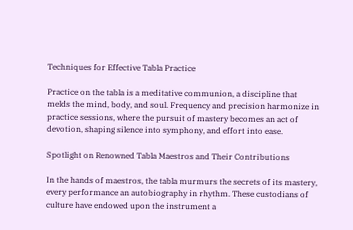Techniques for Effective Tabla Practice

Practice on the tabla is a meditative communion, a discipline that melds the mind, body, and soul. Frequency and precision harmonize in practice sessions, where the pursuit of mastery becomes an act of devotion, shaping silence into symphony, and effort into ease.

Spotlight on Renowned Tabla Maestros and Their Contributions

In the hands of maestros, the tabla murmurs the secrets of its mastery, every performance an autobiography in rhythm. These custodians of culture have endowed upon the instrument a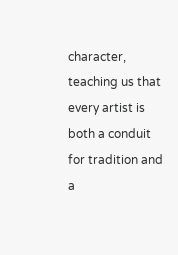character, teaching us that every artist is both a conduit for tradition and a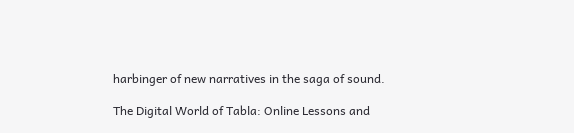harbinger of new narratives in the saga of sound.

The Digital World of Tabla: Online Lessons and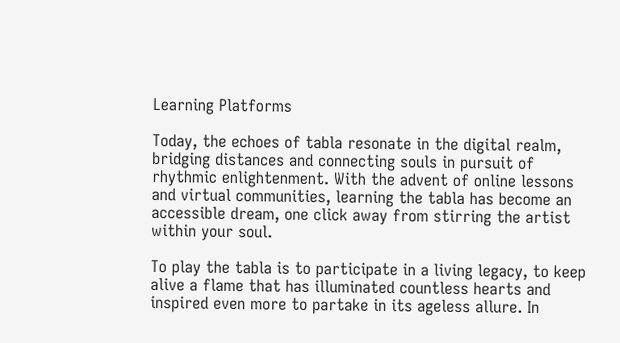Learning Platforms

Today, the echoes of tabla resonate in the digital realm, bridging distances and connecting souls in pursuit of rhythmic enlightenment. With the advent of online lessons and virtual communities, learning the tabla has become an accessible dream, one click away from stirring the artist within your soul.

To play the tabla is to participate in a living legacy, to keep alive a flame that has illuminated countless hearts and inspired even more to partake in its ageless allure. In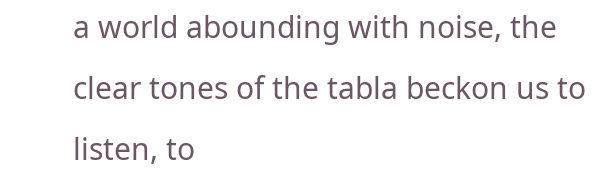a world abounding with noise, the clear tones of the tabla beckon us to listen, to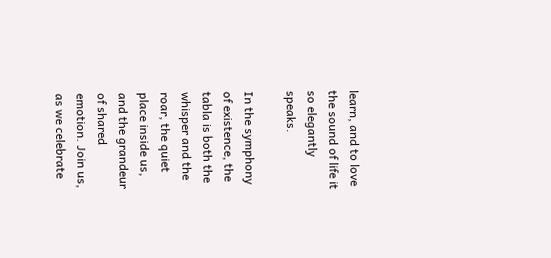learn, and to love the sound of life it so elegantly speaks.

In the symphony of existence, the tabla is both the whisper and the roar, the quiet place inside us, and the grandeur of shared emotion. Join us, as we celebrate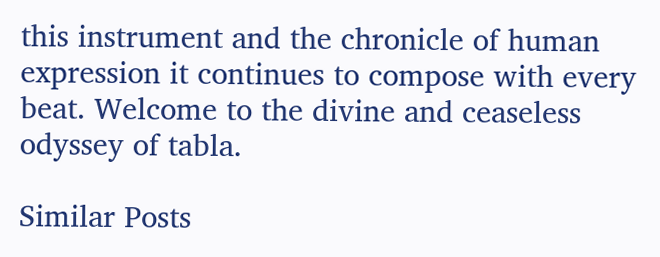this instrument and the chronicle of human expression it continues to compose with every beat. Welcome to the divine and ceaseless odyssey of tabla.

Similar Posts